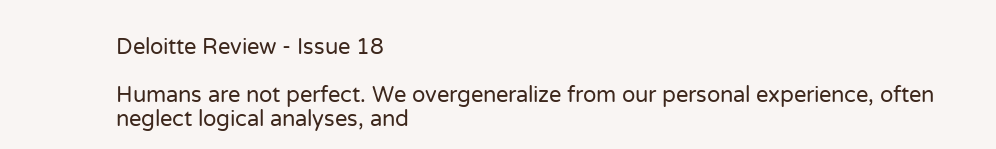Deloitte Review - Issue 18

Humans are not perfect. We overgeneralize from our personal experience, often neglect logical analyses, and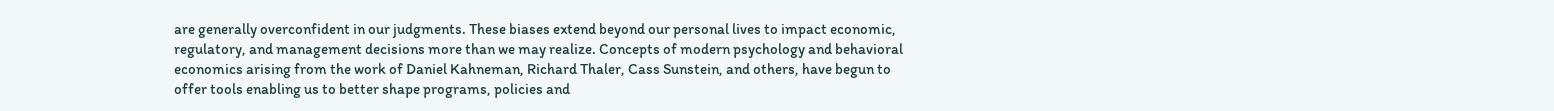are generally overconfident in our judgments. These biases extend beyond our personal lives to impact economic, regulatory, and management decisions more than we may realize. Concepts of modern psychology and behavioral economics arising from the work of Daniel Kahneman, Richard Thaler, Cass Sunstein, and others, have begun to offer tools enabling us to better shape programs, policies and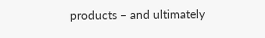products – and ultimately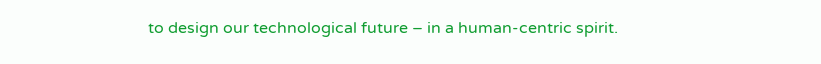to design our technological future – in a human-centric spirit.